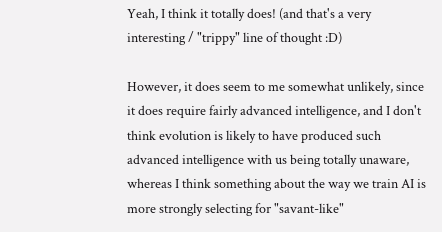Yeah, I think it totally does! (and that's a very interesting / "trippy" line of thought :D)

However, it does seem to me somewhat unlikely, since it does require fairly advanced intelligence, and I don't think evolution is likely to have produced such advanced intelligence with us being totally unaware, whereas I think something about the way we train AI is more strongly selecting for "savant-like"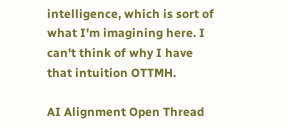intelligence, which is sort of what I'm imagining here. I can't think of why I have that intuition OTTMH.

AI Alignment Open Thread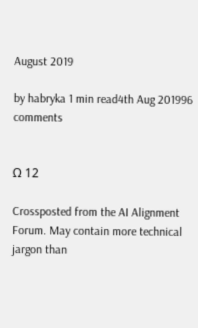August 2019

by habryka 1 min read4th Aug 201996 comments


Ω 12

Crossposted from the AI Alignment Forum. May contain more technical jargon than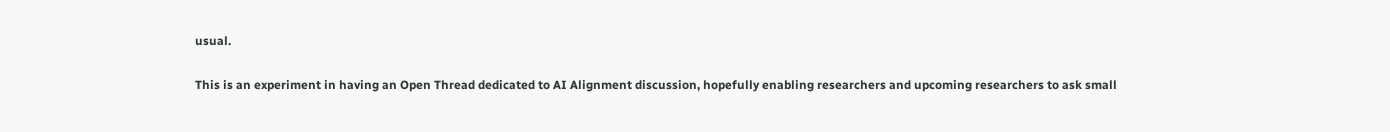usual.

This is an experiment in having an Open Thread dedicated to AI Alignment discussion, hopefully enabling researchers and upcoming researchers to ask small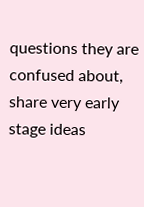questions they are confused about, share very early stage ideas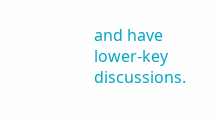and have lower-key discussions.